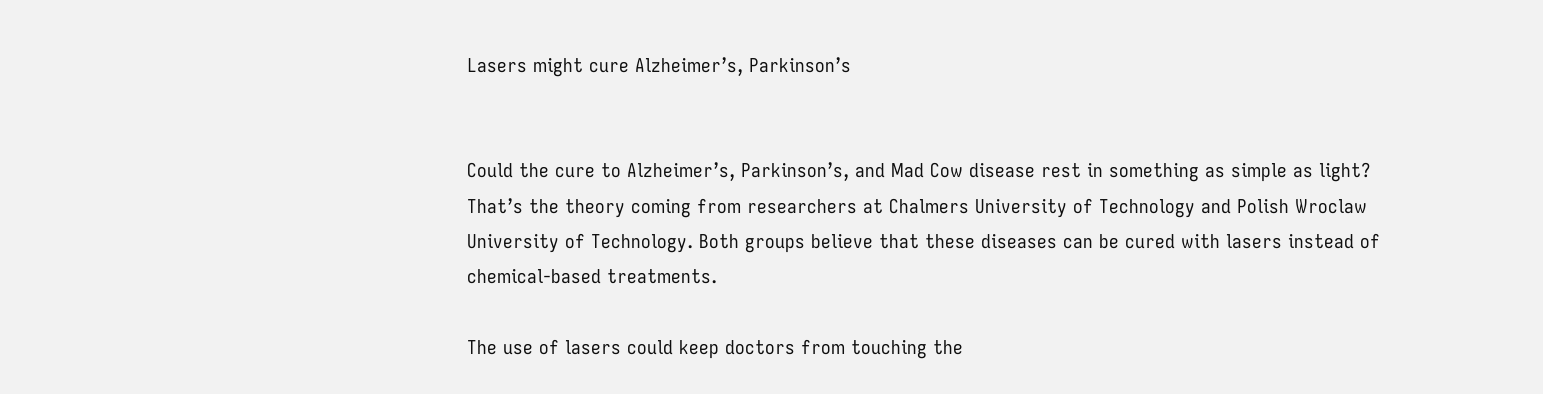Lasers might cure Alzheimer’s, Parkinson’s


Could the cure to Alzheimer’s, Parkinson’s, and Mad Cow disease rest in something as simple as light? That’s the theory coming from researchers at Chalmers University of Technology and Polish Wroclaw University of Technology. Both groups believe that these diseases can be cured with lasers instead of chemical-based treatments.

The use of lasers could keep doctors from touching the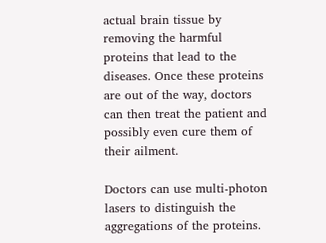actual brain tissue by removing the harmful proteins that lead to the diseases. Once these proteins are out of the way, doctors can then treat the patient and possibly even cure them of their ailment.

Doctors can use multi-photon lasers to distinguish the aggregations of the proteins.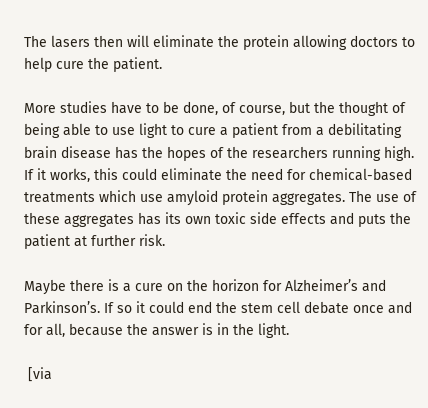The lasers then will eliminate the protein allowing doctors to help cure the patient.

More studies have to be done, of course, but the thought of being able to use light to cure a patient from a debilitating brain disease has the hopes of the researchers running high. If it works, this could eliminate the need for chemical-based treatments which use amyloid protein aggregates. The use of these aggregates has its own toxic side effects and puts the patient at further risk.

Maybe there is a cure on the horizon for Alzheimer’s and Parkinson’s. If so it could end the stem cell debate once and for all, because the answer is in the light.

 [via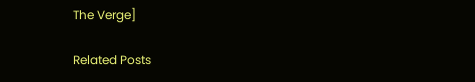The Verge]

Related Posts